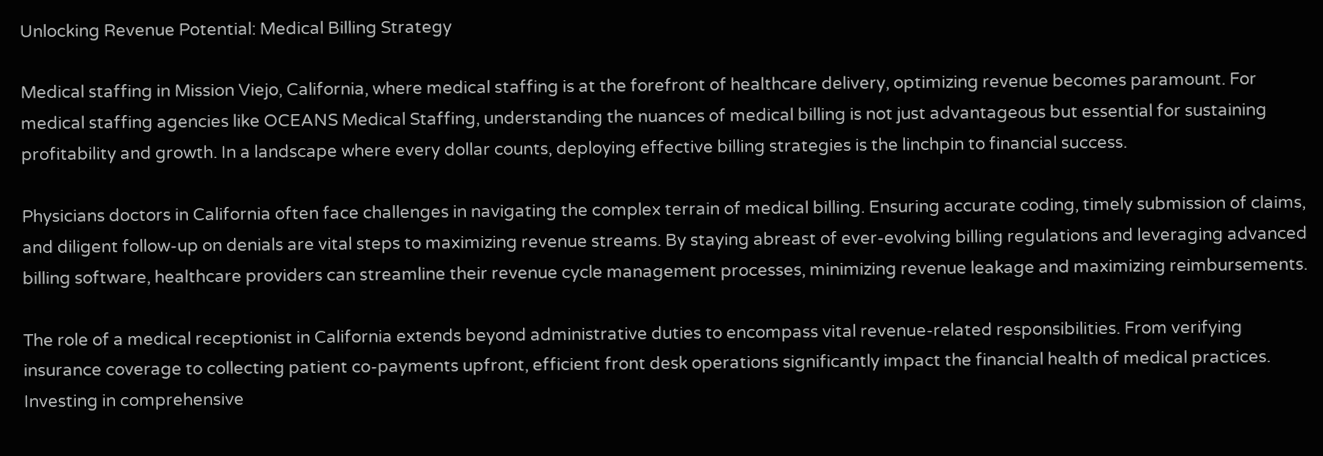Unlocking Revenue Potential: Medical Billing Strategy

Medical staffing in Mission Viejo, California, where medical staffing is at the forefront of healthcare delivery, optimizing revenue becomes paramount. For medical staffing agencies like OCEANS Medical Staffing, understanding the nuances of medical billing is not just advantageous but essential for sustaining profitability and growth. In a landscape where every dollar counts, deploying effective billing strategies is the linchpin to financial success.

Physicians doctors in California often face challenges in navigating the complex terrain of medical billing. Ensuring accurate coding, timely submission of claims, and diligent follow-up on denials are vital steps to maximizing revenue streams. By staying abreast of ever-evolving billing regulations and leveraging advanced billing software, healthcare providers can streamline their revenue cycle management processes, minimizing revenue leakage and maximizing reimbursements.

The role of a medical receptionist in California extends beyond administrative duties to encompass vital revenue-related responsibilities. From verifying insurance coverage to collecting patient co-payments upfront, efficient front desk operations significantly impact the financial health of medical practices. Investing in comprehensive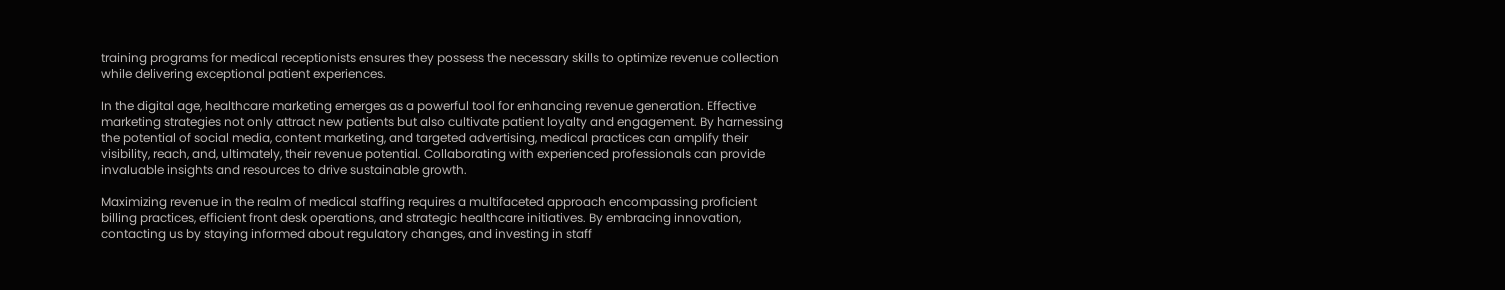training programs for medical receptionists ensures they possess the necessary skills to optimize revenue collection while delivering exceptional patient experiences.

In the digital age, healthcare marketing emerges as a powerful tool for enhancing revenue generation. Effective marketing strategies not only attract new patients but also cultivate patient loyalty and engagement. By harnessing the potential of social media, content marketing, and targeted advertising, medical practices can amplify their visibility, reach, and, ultimately, their revenue potential. Collaborating with experienced professionals can provide invaluable insights and resources to drive sustainable growth.

Maximizing revenue in the realm of medical staffing requires a multifaceted approach encompassing proficient billing practices, efficient front desk operations, and strategic healthcare initiatives. By embracing innovation, contacting us by staying informed about regulatory changes, and investing in staff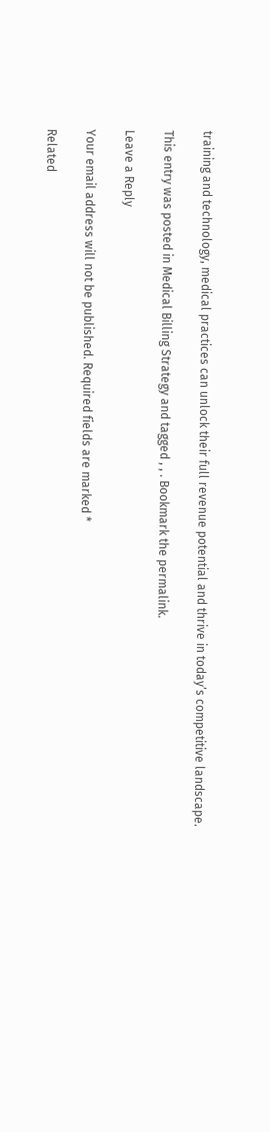training and technology, medical practices can unlock their full revenue potential and thrive in today’s competitive landscape.

This entry was posted in Medical Billing Strategy and tagged , , . Bookmark the permalink.

Leave a Reply

Your email address will not be published. Required fields are marked *

Related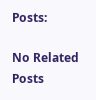Posts:

No Related Posts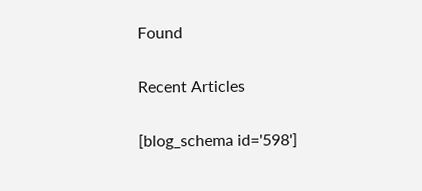Found

Recent Articles

[blog_schema id='598']